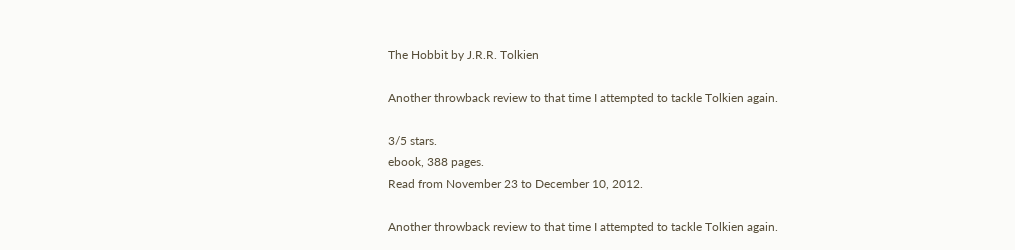The Hobbit by J.R.R. Tolkien

Another throwback review to that time I attempted to tackle Tolkien again.

3/5 stars.
ebook, 388 pages.
Read from November 23 to December 10, 2012.

Another throwback review to that time I attempted to tackle Tolkien again.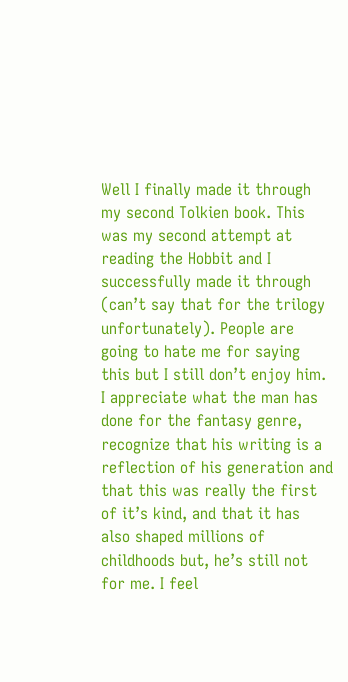Well I finally made it through my second Tolkien book. This was my second attempt at reading the Hobbit and I successfully made it through (can’t say that for the trilogy unfortunately). People are going to hate me for saying this but I still don’t enjoy him. I appreciate what the man has done for the fantasy genre, recognize that his writing is a reflection of his generation and that this was really the first of it’s kind, and that it has also shaped millions of childhoods but, he’s still not for me. I feel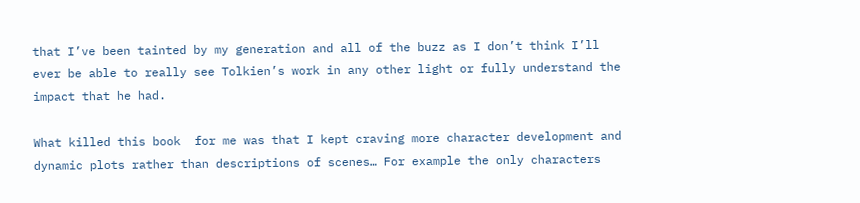that I’ve been tainted by my generation and all of the buzz as I don’t think I’ll ever be able to really see Tolkien’s work in any other light or fully understand the impact that he had.

What killed this book  for me was that I kept craving more character development and dynamic plots rather than descriptions of scenes… For example the only characters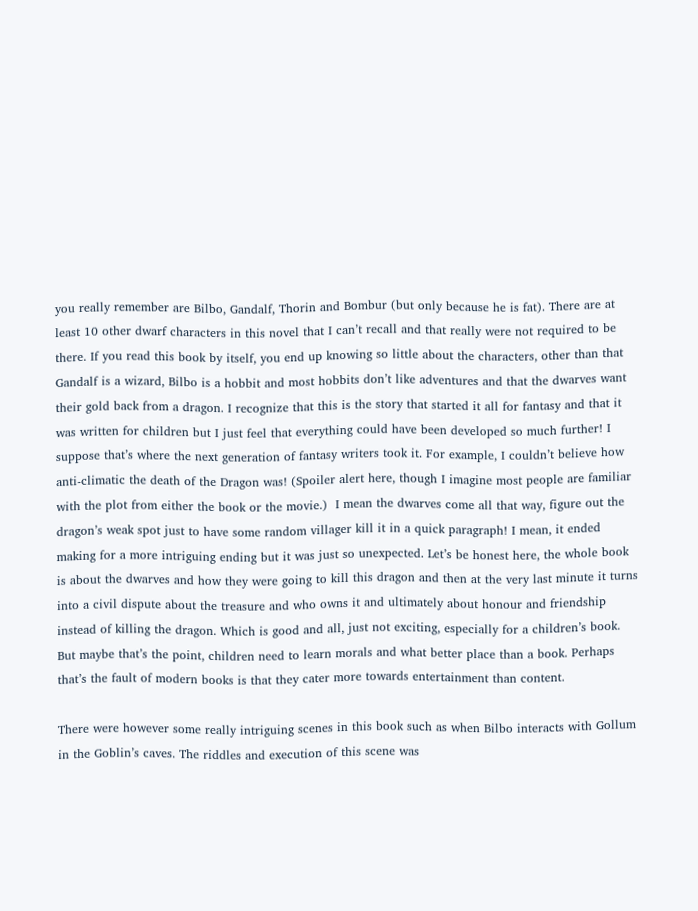you really remember are Bilbo, Gandalf, Thorin and Bombur (but only because he is fat). There are at least 10 other dwarf characters in this novel that I can’t recall and that really were not required to be there. If you read this book by itself, you end up knowing so little about the characters, other than that Gandalf is a wizard, Bilbo is a hobbit and most hobbits don’t like adventures and that the dwarves want their gold back from a dragon. I recognize that this is the story that started it all for fantasy and that it was written for children but I just feel that everything could have been developed so much further! I suppose that’s where the next generation of fantasy writers took it. For example, I couldn’t believe how anti-climatic the death of the Dragon was! (Spoiler alert here, though I imagine most people are familiar with the plot from either the book or the movie.)  I mean the dwarves come all that way, figure out the dragon’s weak spot just to have some random villager kill it in a quick paragraph! I mean, it ended making for a more intriguing ending but it was just so unexpected. Let’s be honest here, the whole book is about the dwarves and how they were going to kill this dragon and then at the very last minute it turns into a civil dispute about the treasure and who owns it and ultimately about honour and friendship instead of killing the dragon. Which is good and all, just not exciting, especially for a children’s book. But maybe that’s the point, children need to learn morals and what better place than a book. Perhaps that’s the fault of modern books is that they cater more towards entertainment than content.

There were however some really intriguing scenes in this book such as when Bilbo interacts with Gollum in the Goblin’s caves. The riddles and execution of this scene was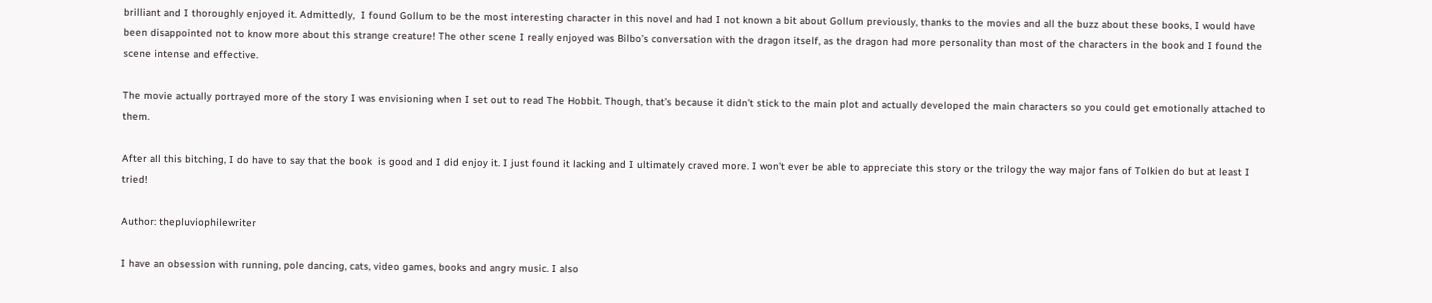brilliant and I thoroughly enjoyed it. Admittedly,  I found Gollum to be the most interesting character in this novel and had I not known a bit about Gollum previously, thanks to the movies and all the buzz about these books, I would have been disappointed not to know more about this strange creature! The other scene I really enjoyed was Bilbo’s conversation with the dragon itself, as the dragon had more personality than most of the characters in the book and I found the scene intense and effective.

The movie actually portrayed more of the story I was envisioning when I set out to read The Hobbit. Though, that’s because it didn’t stick to the main plot and actually developed the main characters so you could get emotionally attached to them.

After all this bitching, I do have to say that the book  is good and I did enjoy it. I just found it lacking and I ultimately craved more. I won’t ever be able to appreciate this story or the trilogy the way major fans of Tolkien do but at least I tried!

Author: thepluviophilewriter

I have an obsession with running, pole dancing, cats, video games, books and angry music. I also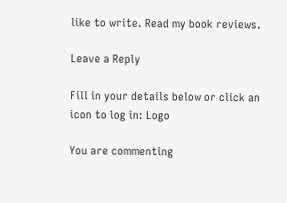like to write. Read my book reviews.

Leave a Reply

Fill in your details below or click an icon to log in: Logo

You are commenting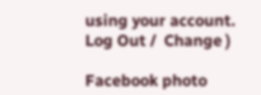using your account. Log Out /  Change )

Facebook photo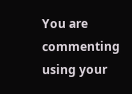You are commenting using your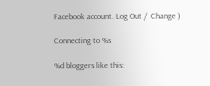Facebook account. Log Out /  Change )

Connecting to %s

%d bloggers like this: